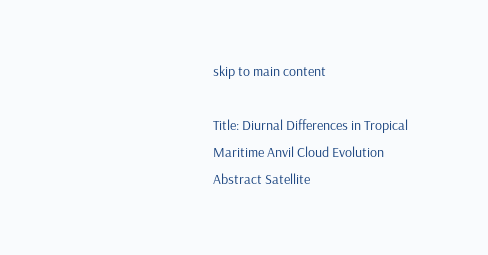skip to main content

Title: Diurnal Differences in Tropical Maritime Anvil Cloud Evolution
Abstract Satellite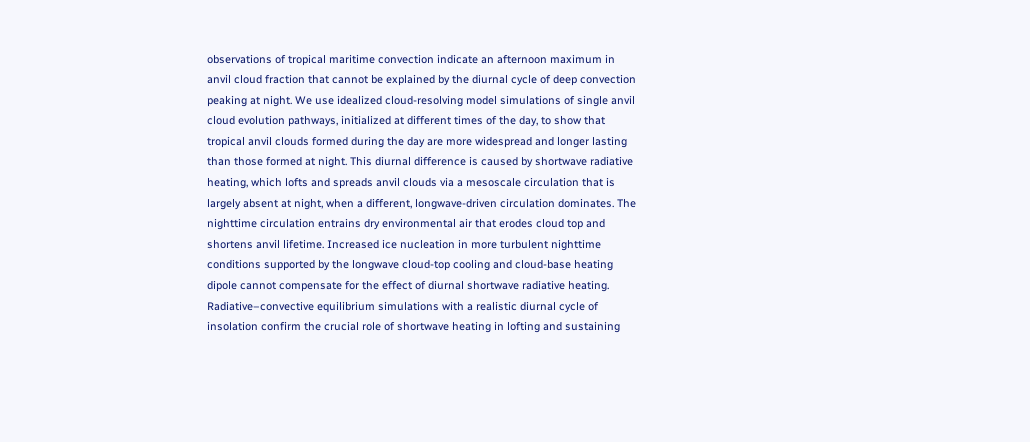observations of tropical maritime convection indicate an afternoon maximum in anvil cloud fraction that cannot be explained by the diurnal cycle of deep convection peaking at night. We use idealized cloud-resolving model simulations of single anvil cloud evolution pathways, initialized at different times of the day, to show that tropical anvil clouds formed during the day are more widespread and longer lasting than those formed at night. This diurnal difference is caused by shortwave radiative heating, which lofts and spreads anvil clouds via a mesoscale circulation that is largely absent at night, when a different, longwave-driven circulation dominates. The nighttime circulation entrains dry environmental air that erodes cloud top and shortens anvil lifetime. Increased ice nucleation in more turbulent nighttime conditions supported by the longwave cloud-top cooling and cloud-base heating dipole cannot compensate for the effect of diurnal shortwave radiative heating. Radiative–convective equilibrium simulations with a realistic diurnal cycle of insolation confirm the crucial role of shortwave heating in lofting and sustaining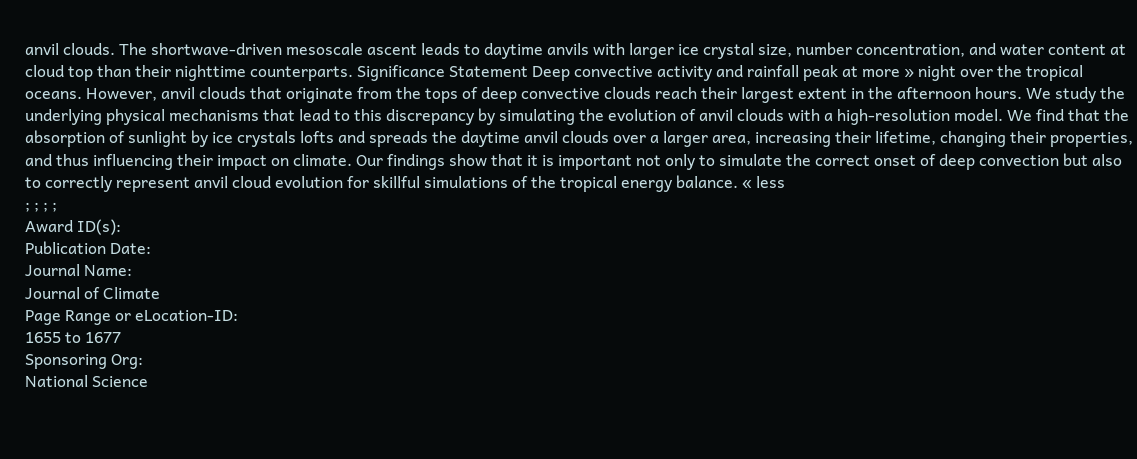anvil clouds. The shortwave-driven mesoscale ascent leads to daytime anvils with larger ice crystal size, number concentration, and water content at cloud top than their nighttime counterparts. Significance Statement Deep convective activity and rainfall peak at more » night over the tropical oceans. However, anvil clouds that originate from the tops of deep convective clouds reach their largest extent in the afternoon hours. We study the underlying physical mechanisms that lead to this discrepancy by simulating the evolution of anvil clouds with a high-resolution model. We find that the absorption of sunlight by ice crystals lofts and spreads the daytime anvil clouds over a larger area, increasing their lifetime, changing their properties, and thus influencing their impact on climate. Our findings show that it is important not only to simulate the correct onset of deep convection but also to correctly represent anvil cloud evolution for skillful simulations of the tropical energy balance. « less
; ; ; ;
Award ID(s):
Publication Date:
Journal Name:
Journal of Climate
Page Range or eLocation-ID:
1655 to 1677
Sponsoring Org:
National Science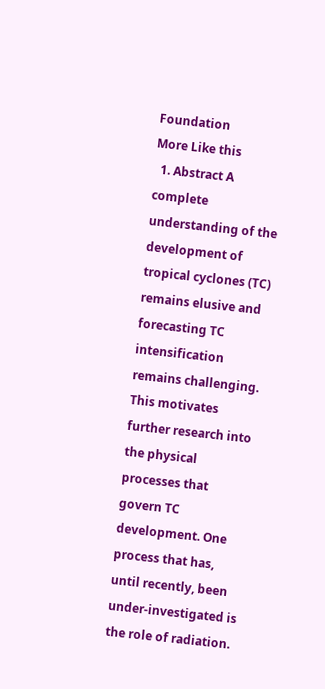Foundation
More Like this
  1. Abstract A complete understanding of the development of tropical cyclones (TC) remains elusive and forecasting TC intensification remains challenging. This motivates further research into the physical processes that govern TC development. One process that has, until recently, been under-investigated is the role of radiation.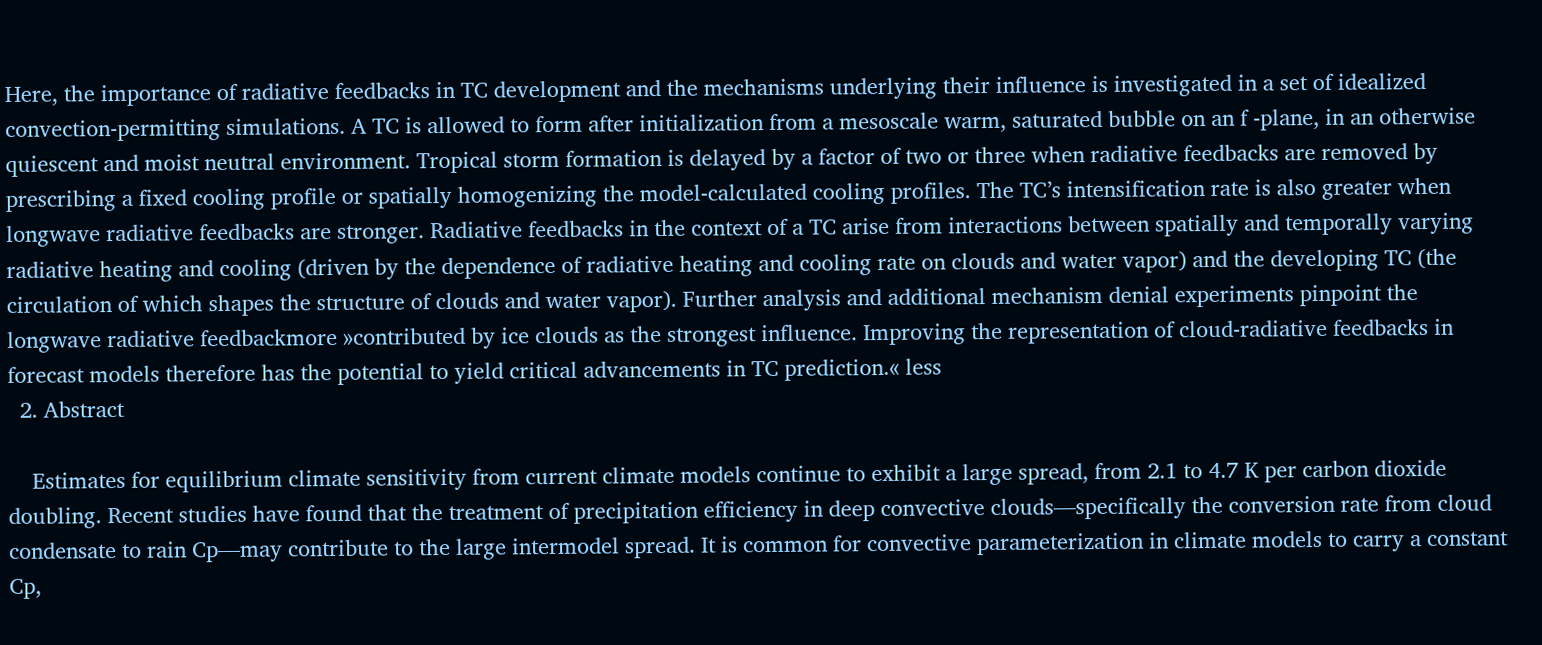Here, the importance of radiative feedbacks in TC development and the mechanisms underlying their influence is investigated in a set of idealized convection-permitting simulations. A TC is allowed to form after initialization from a mesoscale warm, saturated bubble on an f -plane, in an otherwise quiescent and moist neutral environment. Tropical storm formation is delayed by a factor of two or three when radiative feedbacks are removed by prescribing a fixed cooling profile or spatially homogenizing the model-calculated cooling profiles. The TC’s intensification rate is also greater when longwave radiative feedbacks are stronger. Radiative feedbacks in the context of a TC arise from interactions between spatially and temporally varying radiative heating and cooling (driven by the dependence of radiative heating and cooling rate on clouds and water vapor) and the developing TC (the circulation of which shapes the structure of clouds and water vapor). Further analysis and additional mechanism denial experiments pinpoint the longwave radiative feedbackmore »contributed by ice clouds as the strongest influence. Improving the representation of cloud-radiative feedbacks in forecast models therefore has the potential to yield critical advancements in TC prediction.« less
  2. Abstract

    Estimates for equilibrium climate sensitivity from current climate models continue to exhibit a large spread, from 2.1 to 4.7 K per carbon dioxide doubling. Recent studies have found that the treatment of precipitation efficiency in deep convective clouds—specifically the conversion rate from cloud condensate to rain Cp—may contribute to the large intermodel spread. It is common for convective parameterization in climate models to carry a constant Cp,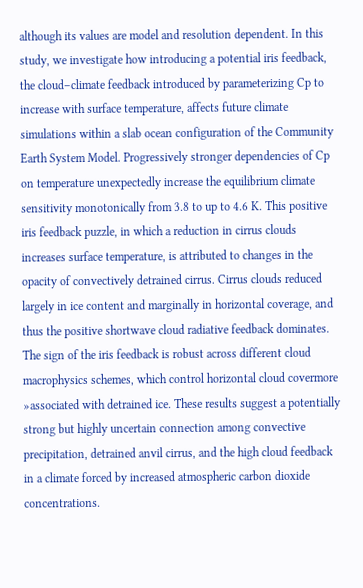although its values are model and resolution dependent. In this study, we investigate how introducing a potential iris feedback, the cloud–climate feedback introduced by parameterizing Cp to increase with surface temperature, affects future climate simulations within a slab ocean configuration of the Community Earth System Model. Progressively stronger dependencies of Cp on temperature unexpectedly increase the equilibrium climate sensitivity monotonically from 3.8 to up to 4.6 K. This positive iris feedback puzzle, in which a reduction in cirrus clouds increases surface temperature, is attributed to changes in the opacity of convectively detrained cirrus. Cirrus clouds reduced largely in ice content and marginally in horizontal coverage, and thus the positive shortwave cloud radiative feedback dominates. The sign of the iris feedback is robust across different cloud macrophysics schemes, which control horizontal cloud covermore »associated with detrained ice. These results suggest a potentially strong but highly uncertain connection among convective precipitation, detrained anvil cirrus, and the high cloud feedback in a climate forced by increased atmospheric carbon dioxide concentrations.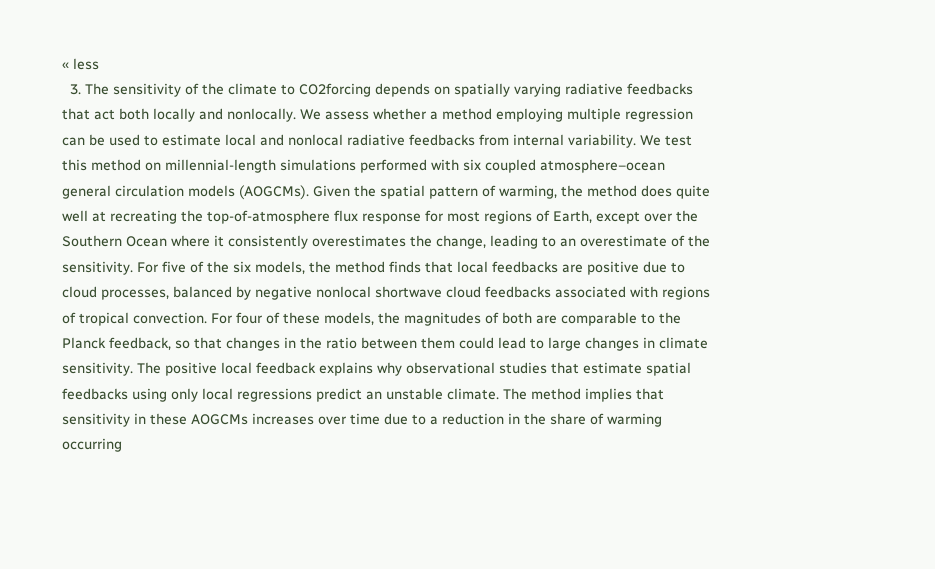« less
  3. The sensitivity of the climate to CO2forcing depends on spatially varying radiative feedbacks that act both locally and nonlocally. We assess whether a method employing multiple regression can be used to estimate local and nonlocal radiative feedbacks from internal variability. We test this method on millennial-length simulations performed with six coupled atmosphere–ocean general circulation models (AOGCMs). Given the spatial pattern of warming, the method does quite well at recreating the top-of-atmosphere flux response for most regions of Earth, except over the Southern Ocean where it consistently overestimates the change, leading to an overestimate of the sensitivity. For five of the six models, the method finds that local feedbacks are positive due to cloud processes, balanced by negative nonlocal shortwave cloud feedbacks associated with regions of tropical convection. For four of these models, the magnitudes of both are comparable to the Planck feedback, so that changes in the ratio between them could lead to large changes in climate sensitivity. The positive local feedback explains why observational studies that estimate spatial feedbacks using only local regressions predict an unstable climate. The method implies that sensitivity in these AOGCMs increases over time due to a reduction in the share of warming occurring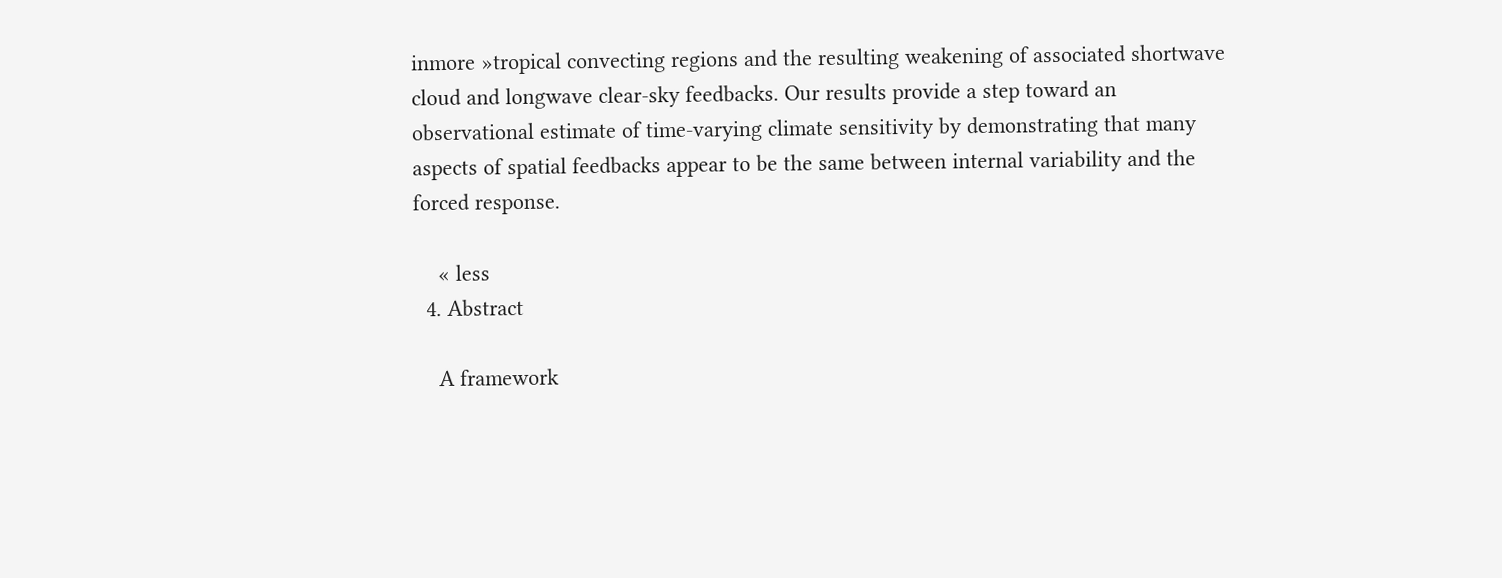inmore »tropical convecting regions and the resulting weakening of associated shortwave cloud and longwave clear-sky feedbacks. Our results provide a step toward an observational estimate of time-varying climate sensitivity by demonstrating that many aspects of spatial feedbacks appear to be the same between internal variability and the forced response.

    « less
  4. Abstract

    A framework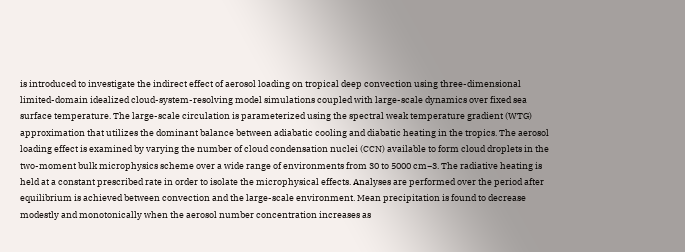is introduced to investigate the indirect effect of aerosol loading on tropical deep convection using three-dimensional limited-domain idealized cloud-system-resolving model simulations coupled with large-scale dynamics over fixed sea surface temperature. The large-scale circulation is parameterized using the spectral weak temperature gradient (WTG) approximation that utilizes the dominant balance between adiabatic cooling and diabatic heating in the tropics. The aerosol loading effect is examined by varying the number of cloud condensation nuclei (CCN) available to form cloud droplets in the two-moment bulk microphysics scheme over a wide range of environments from 30 to 5000 cm−3. The radiative heating is held at a constant prescribed rate in order to isolate the microphysical effects. Analyses are performed over the period after equilibrium is achieved between convection and the large-scale environment. Mean precipitation is found to decrease modestly and monotonically when the aerosol number concentration increases as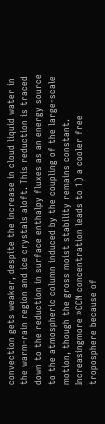convection gets weaker, despite the increase in cloud liquid water in the warm-rain region and ice crystals aloft. This reduction is traced down to the reduction in surface enthalpy fluxes as an energy source to the atmospheric column induced by the coupling of the large-scale motion, though the gross moist stability remains constant. Increasingmore »CCN concentration leads to 1) a cooler free troposphere because of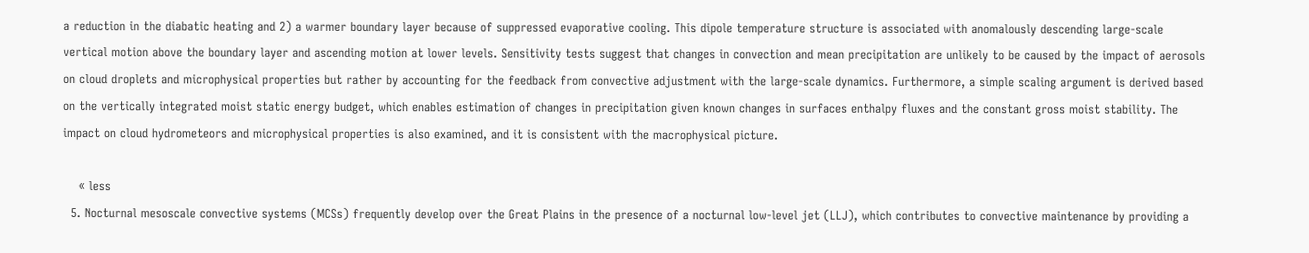a reduction in the diabatic heating and 2) a warmer boundary layer because of suppressed evaporative cooling. This dipole temperature structure is associated with anomalously descending large-scale vertical motion above the boundary layer and ascending motion at lower levels. Sensitivity tests suggest that changes in convection and mean precipitation are unlikely to be caused by the impact of aerosols on cloud droplets and microphysical properties but rather by accounting for the feedback from convective adjustment with the large-scale dynamics. Furthermore, a simple scaling argument is derived based on the vertically integrated moist static energy budget, which enables estimation of changes in precipitation given known changes in surfaces enthalpy fluxes and the constant gross moist stability. The impact on cloud hydrometeors and microphysical properties is also examined, and it is consistent with the macrophysical picture.

    « less
  5. Nocturnal mesoscale convective systems (MCSs) frequently develop over the Great Plains in the presence of a nocturnal low-level jet (LLJ), which contributes to convective maintenance by providing a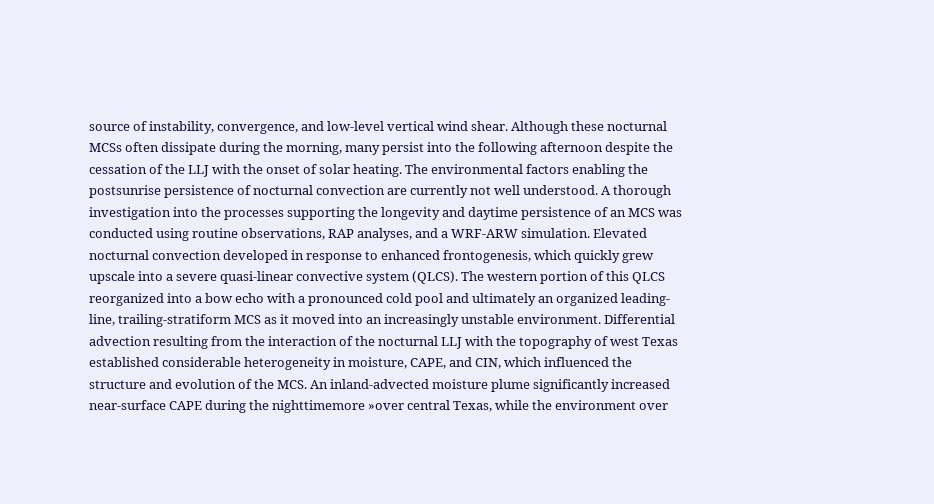source of instability, convergence, and low-level vertical wind shear. Although these nocturnal MCSs often dissipate during the morning, many persist into the following afternoon despite the cessation of the LLJ with the onset of solar heating. The environmental factors enabling the postsunrise persistence of nocturnal convection are currently not well understood. A thorough investigation into the processes supporting the longevity and daytime persistence of an MCS was conducted using routine observations, RAP analyses, and a WRF-ARW simulation. Elevated nocturnal convection developed in response to enhanced frontogenesis, which quickly grew upscale into a severe quasi-linear convective system (QLCS). The western portion of this QLCS reorganized into a bow echo with a pronounced cold pool and ultimately an organized leading-line, trailing-stratiform MCS as it moved into an increasingly unstable environment. Differential advection resulting from the interaction of the nocturnal LLJ with the topography of west Texas established considerable heterogeneity in moisture, CAPE, and CIN, which influenced the structure and evolution of the MCS. An inland-advected moisture plume significantly increased near-surface CAPE during the nighttimemore »over central Texas, while the environment over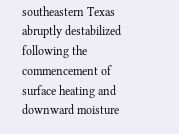southeastern Texas abruptly destabilized following the commencement of surface heating and downward moisture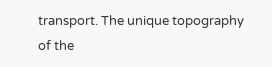transport. The unique topography of the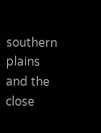southern plains and the close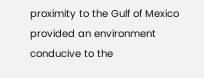proximity to the Gulf of Mexico provided an environment conducive to the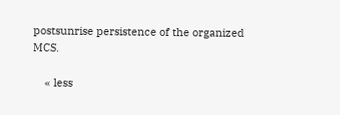postsunrise persistence of the organized MCS.

    « less